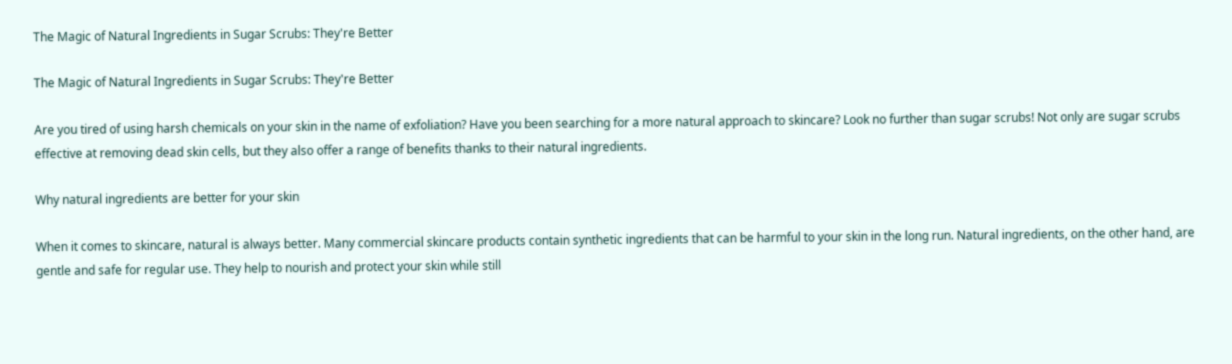The Magic of Natural Ingredients in Sugar Scrubs: They're Better

The Magic of Natural Ingredients in Sugar Scrubs: They're Better

Are you tired of using harsh chemicals on your skin in the name of exfoliation? Have you been searching for a more natural approach to skincare? Look no further than sugar scrubs! Not only are sugar scrubs effective at removing dead skin cells, but they also offer a range of benefits thanks to their natural ingredients.

Why natural ingredients are better for your skin

When it comes to skincare, natural is always better. Many commercial skincare products contain synthetic ingredients that can be harmful to your skin in the long run. Natural ingredients, on the other hand, are gentle and safe for regular use. They help to nourish and protect your skin while still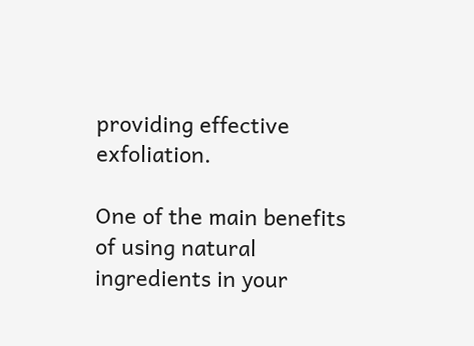providing effective exfoliation.

One of the main benefits of using natural ingredients in your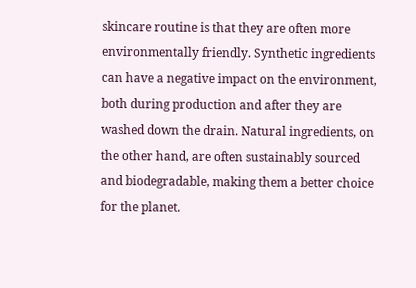skincare routine is that they are often more environmentally friendly. Synthetic ingredients can have a negative impact on the environment, both during production and after they are washed down the drain. Natural ingredients, on the other hand, are often sustainably sourced and biodegradable, making them a better choice for the planet.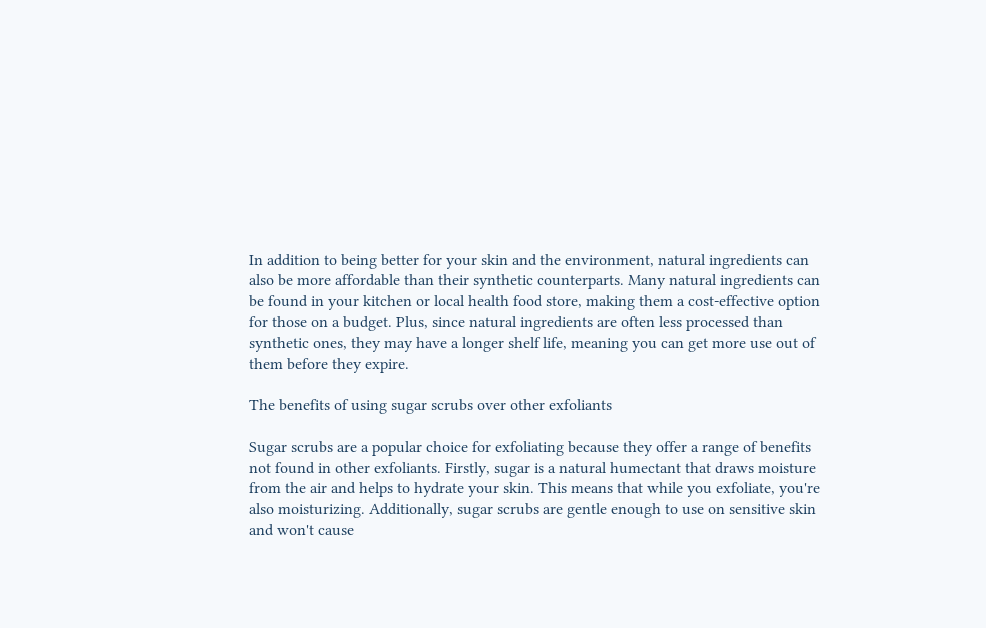In addition to being better for your skin and the environment, natural ingredients can also be more affordable than their synthetic counterparts. Many natural ingredients can be found in your kitchen or local health food store, making them a cost-effective option for those on a budget. Plus, since natural ingredients are often less processed than synthetic ones, they may have a longer shelf life, meaning you can get more use out of them before they expire.

The benefits of using sugar scrubs over other exfoliants

Sugar scrubs are a popular choice for exfoliating because they offer a range of benefits not found in other exfoliants. Firstly, sugar is a natural humectant that draws moisture from the air and helps to hydrate your skin. This means that while you exfoliate, you're also moisturizing. Additionally, sugar scrubs are gentle enough to use on sensitive skin and won't cause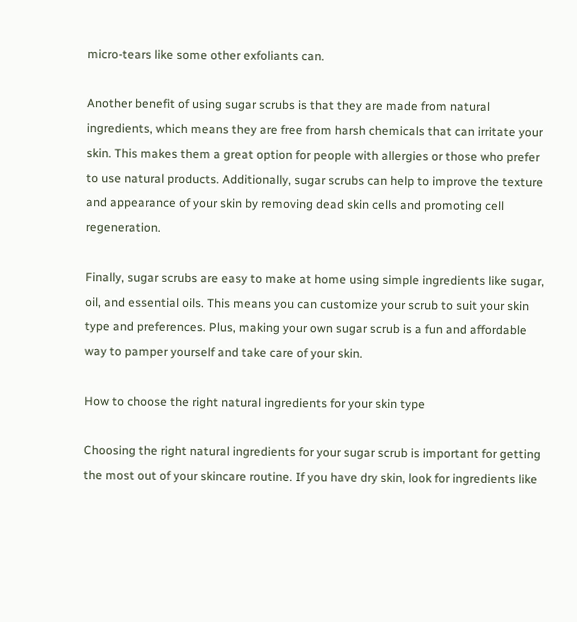micro-tears like some other exfoliants can.

Another benefit of using sugar scrubs is that they are made from natural ingredients, which means they are free from harsh chemicals that can irritate your skin. This makes them a great option for people with allergies or those who prefer to use natural products. Additionally, sugar scrubs can help to improve the texture and appearance of your skin by removing dead skin cells and promoting cell regeneration.

Finally, sugar scrubs are easy to make at home using simple ingredients like sugar, oil, and essential oils. This means you can customize your scrub to suit your skin type and preferences. Plus, making your own sugar scrub is a fun and affordable way to pamper yourself and take care of your skin.

How to choose the right natural ingredients for your skin type

Choosing the right natural ingredients for your sugar scrub is important for getting the most out of your skincare routine. If you have dry skin, look for ingredients like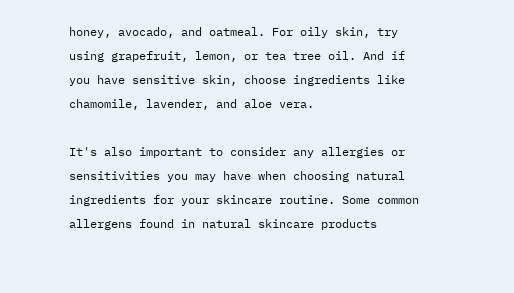honey, avocado, and oatmeal. For oily skin, try using grapefruit, lemon, or tea tree oil. And if you have sensitive skin, choose ingredients like chamomile, lavender, and aloe vera.

It's also important to consider any allergies or sensitivities you may have when choosing natural ingredients for your skincare routine. Some common allergens found in natural skincare products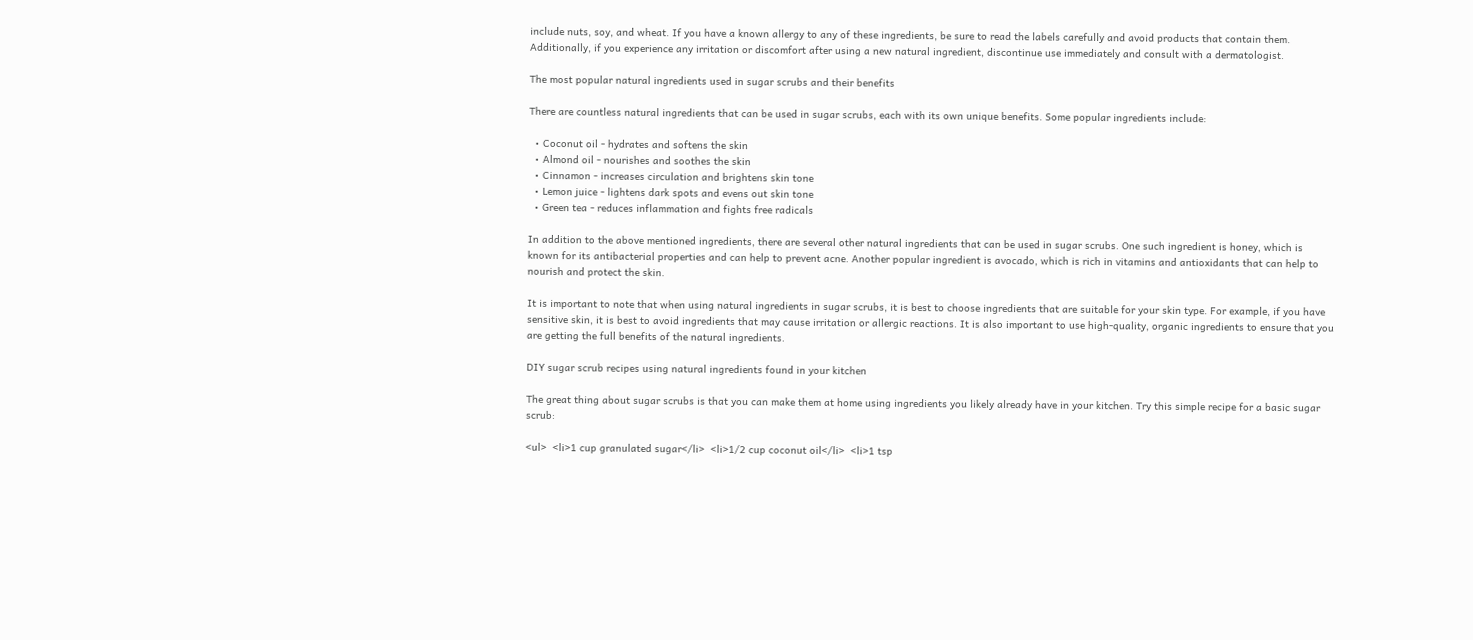include nuts, soy, and wheat. If you have a known allergy to any of these ingredients, be sure to read the labels carefully and avoid products that contain them. Additionally, if you experience any irritation or discomfort after using a new natural ingredient, discontinue use immediately and consult with a dermatologist.

The most popular natural ingredients used in sugar scrubs and their benefits

There are countless natural ingredients that can be used in sugar scrubs, each with its own unique benefits. Some popular ingredients include:

  • Coconut oil - hydrates and softens the skin
  • Almond oil - nourishes and soothes the skin
  • Cinnamon - increases circulation and brightens skin tone
  • Lemon juice - lightens dark spots and evens out skin tone
  • Green tea - reduces inflammation and fights free radicals

In addition to the above mentioned ingredients, there are several other natural ingredients that can be used in sugar scrubs. One such ingredient is honey, which is known for its antibacterial properties and can help to prevent acne. Another popular ingredient is avocado, which is rich in vitamins and antioxidants that can help to nourish and protect the skin.

It is important to note that when using natural ingredients in sugar scrubs, it is best to choose ingredients that are suitable for your skin type. For example, if you have sensitive skin, it is best to avoid ingredients that may cause irritation or allergic reactions. It is also important to use high-quality, organic ingredients to ensure that you are getting the full benefits of the natural ingredients.

DIY sugar scrub recipes using natural ingredients found in your kitchen

The great thing about sugar scrubs is that you can make them at home using ingredients you likely already have in your kitchen. Try this simple recipe for a basic sugar scrub:

<ul>  <li>1 cup granulated sugar</li>  <li>1/2 cup coconut oil</li>  <li>1 tsp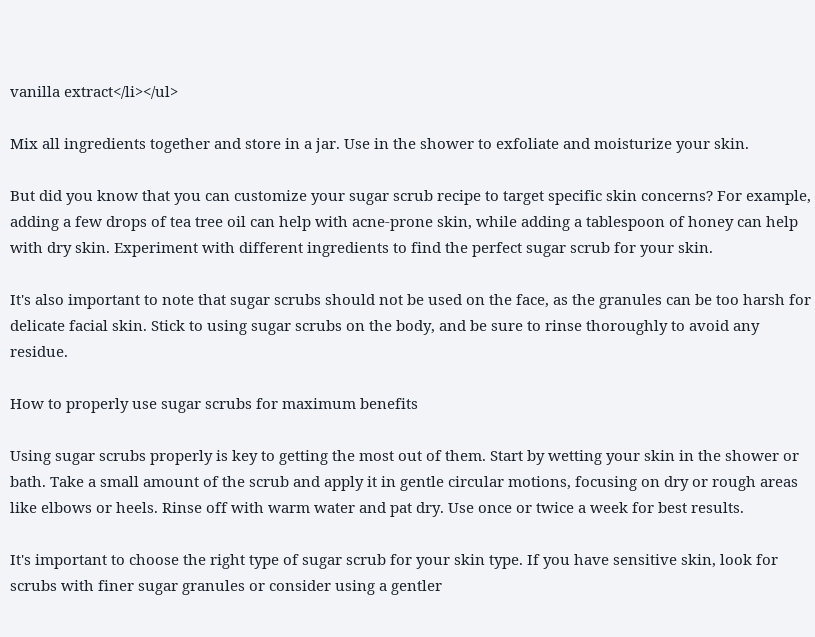vanilla extract</li></ul>

Mix all ingredients together and store in a jar. Use in the shower to exfoliate and moisturize your skin.

But did you know that you can customize your sugar scrub recipe to target specific skin concerns? For example, adding a few drops of tea tree oil can help with acne-prone skin, while adding a tablespoon of honey can help with dry skin. Experiment with different ingredients to find the perfect sugar scrub for your skin.

It's also important to note that sugar scrubs should not be used on the face, as the granules can be too harsh for delicate facial skin. Stick to using sugar scrubs on the body, and be sure to rinse thoroughly to avoid any residue.

How to properly use sugar scrubs for maximum benefits

Using sugar scrubs properly is key to getting the most out of them. Start by wetting your skin in the shower or bath. Take a small amount of the scrub and apply it in gentle circular motions, focusing on dry or rough areas like elbows or heels. Rinse off with warm water and pat dry. Use once or twice a week for best results.

It's important to choose the right type of sugar scrub for your skin type. If you have sensitive skin, look for scrubs with finer sugar granules or consider using a gentler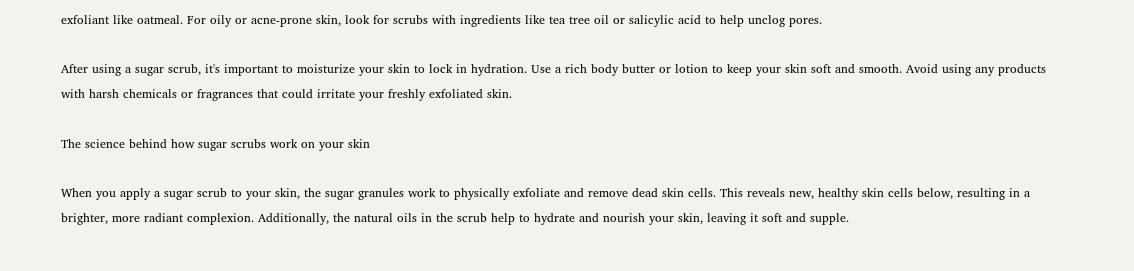exfoliant like oatmeal. For oily or acne-prone skin, look for scrubs with ingredients like tea tree oil or salicylic acid to help unclog pores.

After using a sugar scrub, it's important to moisturize your skin to lock in hydration. Use a rich body butter or lotion to keep your skin soft and smooth. Avoid using any products with harsh chemicals or fragrances that could irritate your freshly exfoliated skin.

The science behind how sugar scrubs work on your skin

When you apply a sugar scrub to your skin, the sugar granules work to physically exfoliate and remove dead skin cells. This reveals new, healthy skin cells below, resulting in a brighter, more radiant complexion. Additionally, the natural oils in the scrub help to hydrate and nourish your skin, leaving it soft and supple.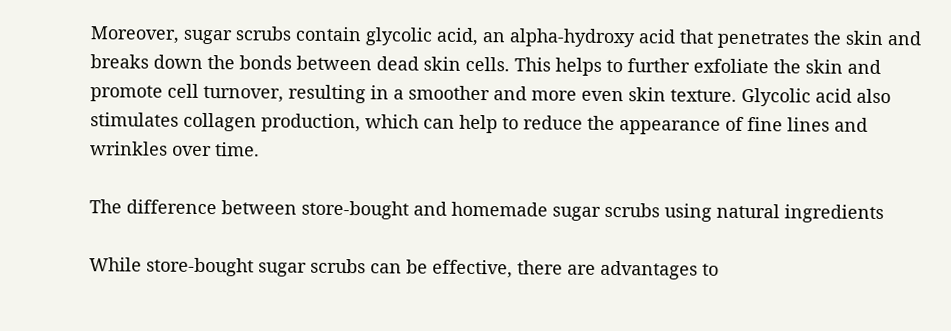Moreover, sugar scrubs contain glycolic acid, an alpha-hydroxy acid that penetrates the skin and breaks down the bonds between dead skin cells. This helps to further exfoliate the skin and promote cell turnover, resulting in a smoother and more even skin texture. Glycolic acid also stimulates collagen production, which can help to reduce the appearance of fine lines and wrinkles over time.

The difference between store-bought and homemade sugar scrubs using natural ingredients

While store-bought sugar scrubs can be effective, there are advantages to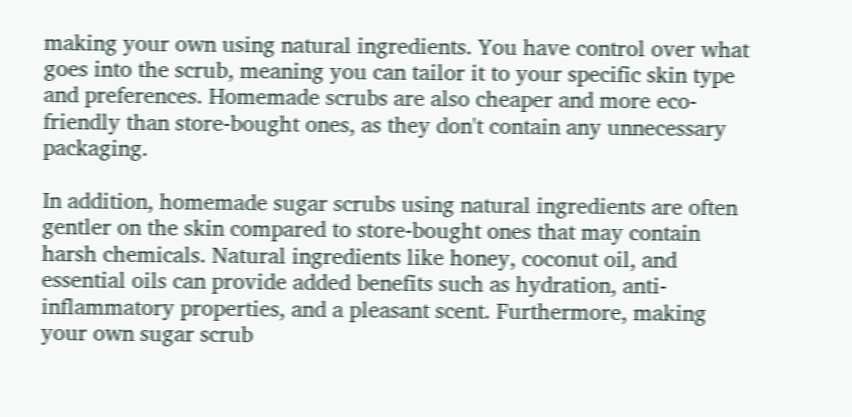making your own using natural ingredients. You have control over what goes into the scrub, meaning you can tailor it to your specific skin type and preferences. Homemade scrubs are also cheaper and more eco-friendly than store-bought ones, as they don't contain any unnecessary packaging.

In addition, homemade sugar scrubs using natural ingredients are often gentler on the skin compared to store-bought ones that may contain harsh chemicals. Natural ingredients like honey, coconut oil, and essential oils can provide added benefits such as hydration, anti-inflammatory properties, and a pleasant scent. Furthermore, making your own sugar scrub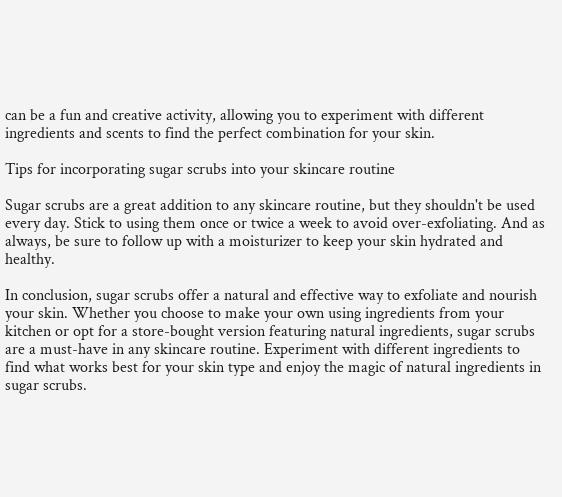can be a fun and creative activity, allowing you to experiment with different ingredients and scents to find the perfect combination for your skin.

Tips for incorporating sugar scrubs into your skincare routine

Sugar scrubs are a great addition to any skincare routine, but they shouldn't be used every day. Stick to using them once or twice a week to avoid over-exfoliating. And as always, be sure to follow up with a moisturizer to keep your skin hydrated and healthy.

In conclusion, sugar scrubs offer a natural and effective way to exfoliate and nourish your skin. Whether you choose to make your own using ingredients from your kitchen or opt for a store-bought version featuring natural ingredients, sugar scrubs are a must-have in any skincare routine. Experiment with different ingredients to find what works best for your skin type and enjoy the magic of natural ingredients in sugar scrubs.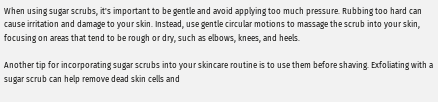When using sugar scrubs, it's important to be gentle and avoid applying too much pressure. Rubbing too hard can cause irritation and damage to your skin. Instead, use gentle circular motions to massage the scrub into your skin, focusing on areas that tend to be rough or dry, such as elbows, knees, and heels.

Another tip for incorporating sugar scrubs into your skincare routine is to use them before shaving. Exfoliating with a sugar scrub can help remove dead skin cells and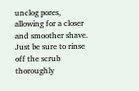unclog pores, allowing for a closer and smoother shave. Just be sure to rinse off the scrub thoroughly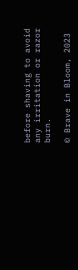before shaving to avoid any irritation or razor burn.

© Brave in Bloom, 2023